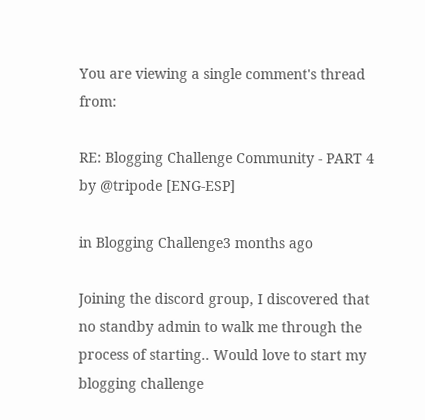You are viewing a single comment's thread from:

RE: Blogging Challenge Community - PART 4 by @tripode [ENG-ESP]

in Blogging Challenge3 months ago

Joining the discord group, I discovered that no standby admin to walk me through the process of starting.. Would love to start my blogging challenge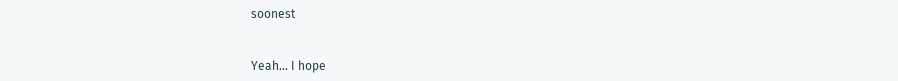soonest


Yeah... I hope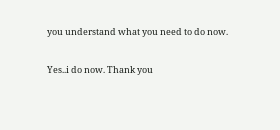you understand what you need to do now.

Yes..i do now. Thank you